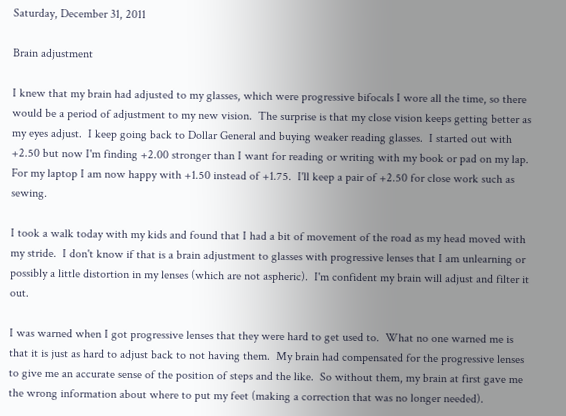Saturday, December 31, 2011

Brain adjustment

I knew that my brain had adjusted to my glasses, which were progressive bifocals I wore all the time, so there would be a period of adjustment to my new vision.  The surprise is that my close vision keeps getting better as my eyes adjust.  I keep going back to Dollar General and buying weaker reading glasses.  I started out with +2.50 but now I'm finding +2.00 stronger than I want for reading or writing with my book or pad on my lap.  For my laptop I am now happy with +1.50 instead of +1.75.  I'll keep a pair of +2.50 for close work such as sewing.

I took a walk today with my kids and found that I had a bit of movement of the road as my head moved with my stride.  I don't know if that is a brain adjustment to glasses with progressive lenses that I am unlearning or possibly a little distortion in my lenses (which are not aspheric).  I'm confident my brain will adjust and filter it out.

I was warned when I got progressive lenses that they were hard to get used to.  What no one warned me is that it is just as hard to adjust back to not having them.  My brain had compensated for the progressive lenses to give me an accurate sense of the position of steps and the like.  So without them, my brain at first gave me the wrong information about where to put my feet (making a correction that was no longer needed).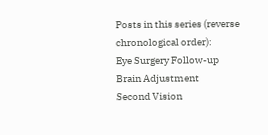Posts in this series (reverse chronological order):
Eye Surgery Follow-up
Brain Adjustment
Second Vision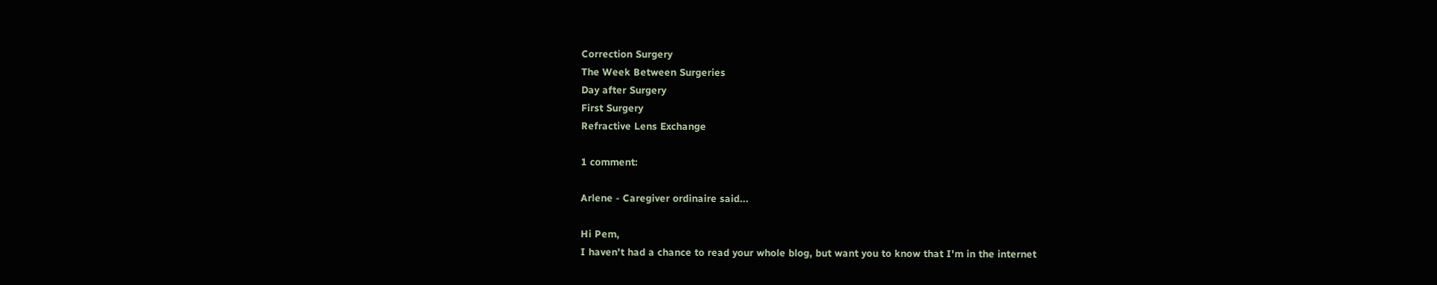Correction Surgery
The Week Between Surgeries
Day after Surgery
First Surgery
Refractive Lens Exchange

1 comment:

Arlene - Caregiver ordinaire said...

Hi Pem,
I haven't had a chance to read your whole blog, but want you to know that I'm in the internet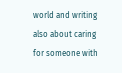world and writing also about caring for someone with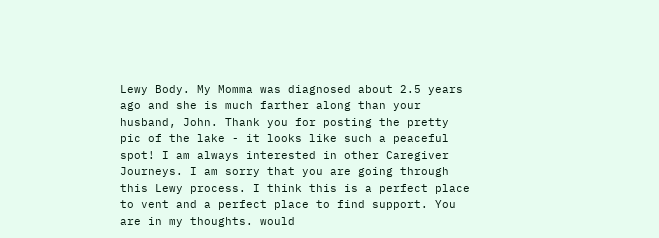Lewy Body. My Momma was diagnosed about 2.5 years ago and she is much farther along than your husband, John. Thank you for posting the pretty pic of the lake - it looks like such a peaceful spot! I am always interested in other Caregiver Journeys. I am sorry that you are going through this Lewy process. I think this is a perfect place to vent and a perfect place to find support. You are in my thoughts. would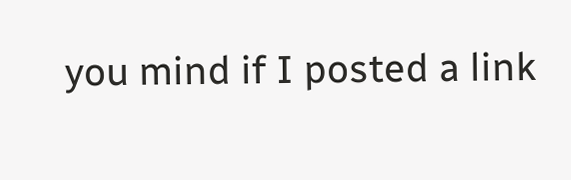you mind if I posted a link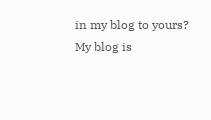in my blog to yours? My blog is